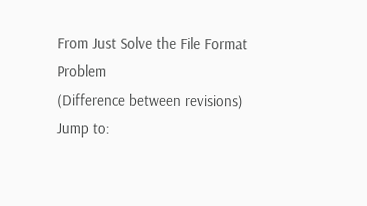From Just Solve the File Format Problem
(Difference between revisions)
Jump to: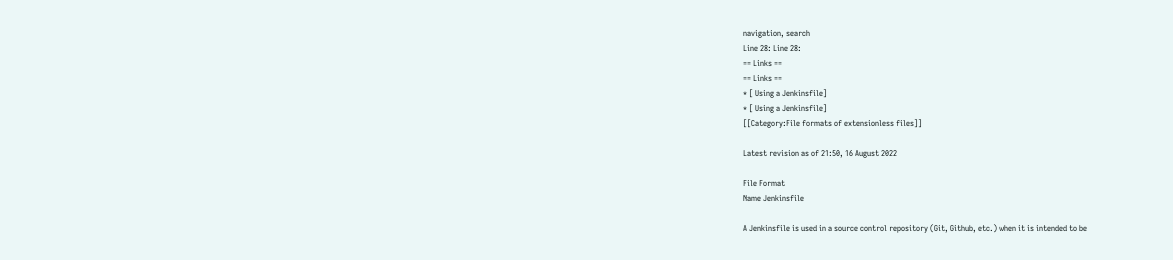navigation, search
Line 28: Line 28:
== Links ==
== Links ==
* [ Using a Jenkinsfile]
* [ Using a Jenkinsfile]
[[Category:File formats of extensionless files]]

Latest revision as of 21:50, 16 August 2022

File Format
Name Jenkinsfile

A Jenkinsfile is used in a source control repository (Git, Github, etc.) when it is intended to be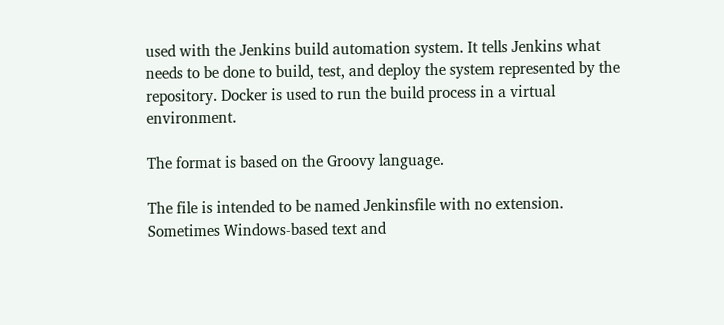used with the Jenkins build automation system. It tells Jenkins what needs to be done to build, test, and deploy the system represented by the repository. Docker is used to run the build process in a virtual environment.

The format is based on the Groovy language.

The file is intended to be named Jenkinsfile with no extension. Sometimes Windows-based text and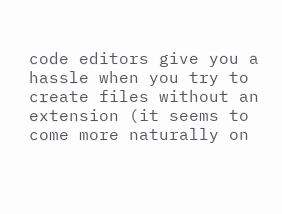code editors give you a hassle when you try to create files without an extension (it seems to come more naturally on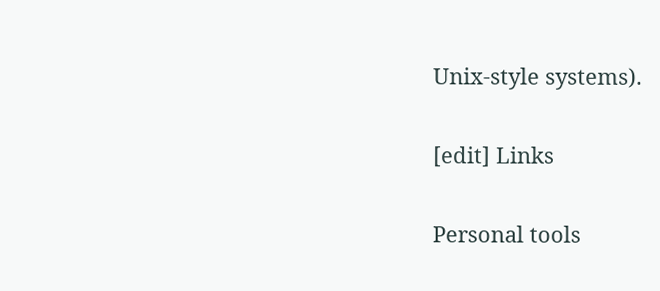Unix-style systems).

[edit] Links

Personal tools